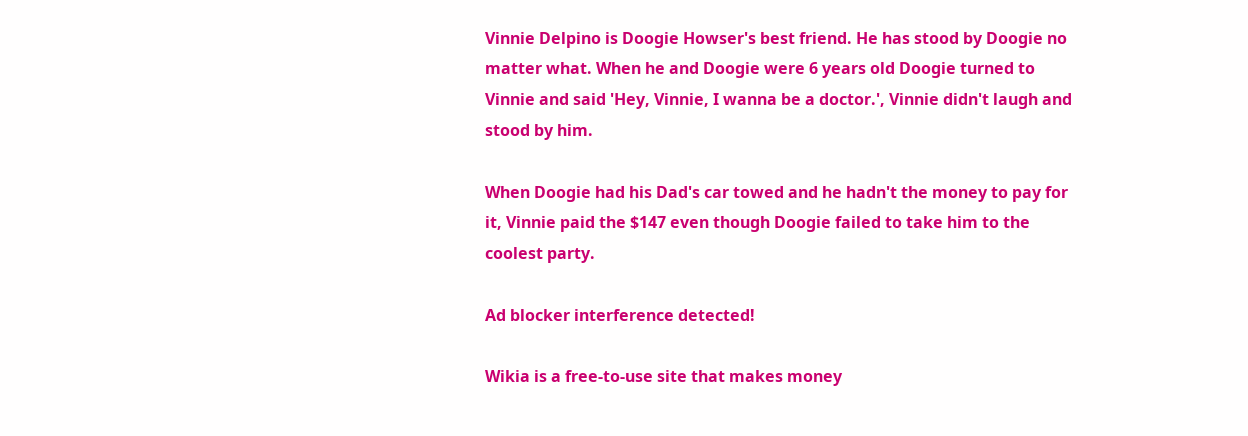Vinnie Delpino is Doogie Howser's best friend. He has stood by Doogie no matter what. When he and Doogie were 6 years old Doogie turned to Vinnie and said 'Hey, Vinnie, I wanna be a doctor.', Vinnie didn't laugh and stood by him.

When Doogie had his Dad's car towed and he hadn't the money to pay for it, Vinnie paid the $147 even though Doogie failed to take him to the coolest party.

Ad blocker interference detected!

Wikia is a free-to-use site that makes money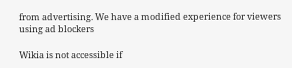from advertising. We have a modified experience for viewers using ad blockers

Wikia is not accessible if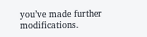you’ve made further modifications.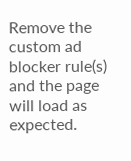Remove the custom ad blocker rule(s) and the page will load as expected.